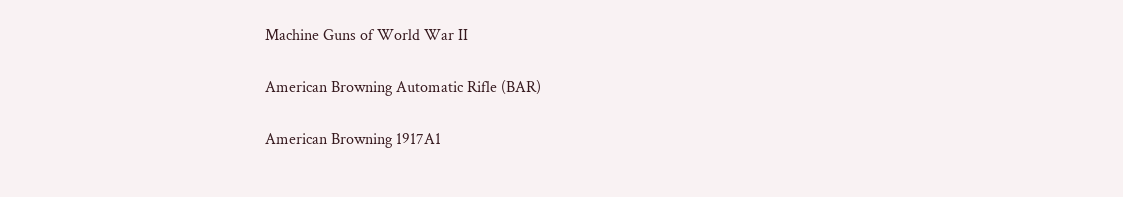Machine Guns of World War II

American Browning Automatic Rifle (BAR)

American Browning 1917A1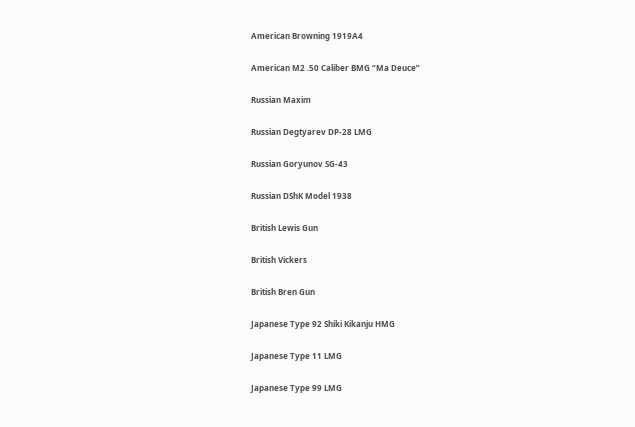American Browning 1919A4

American M2 .50 Caliber BMG “Ma Deuce”

Russian Maxim

Russian Degtyarev DP-28 LMG

Russian Goryunov SG-43

Russian DShK Model 1938

British Lewis Gun

British Vickers

British Bren Gun

Japanese Type 92 Shiki Kikanju HMG

Japanese Type 11 LMG

Japanese Type 99 LMG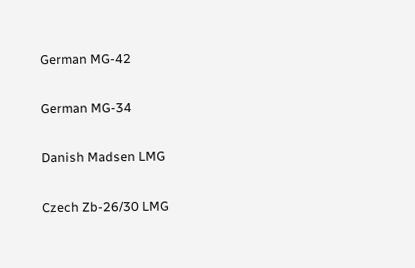German MG-42

German MG-34

Danish Madsen LMG

Czech Zb-26/30 LMG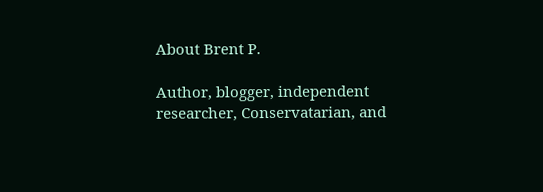About Brent P.

Author, blogger, independent researcher, Conservatarian, and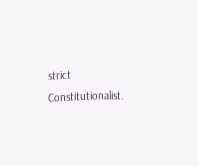strict Constitutionalist.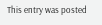This entry was posted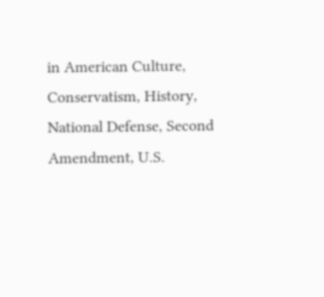in American Culture, Conservatism, History, National Defense, Second Amendment, U.S.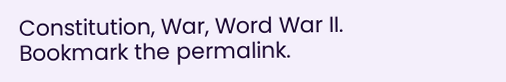Constitution, War, Word War II. Bookmark the permalink.